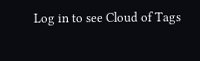Log in to see Cloud of Tags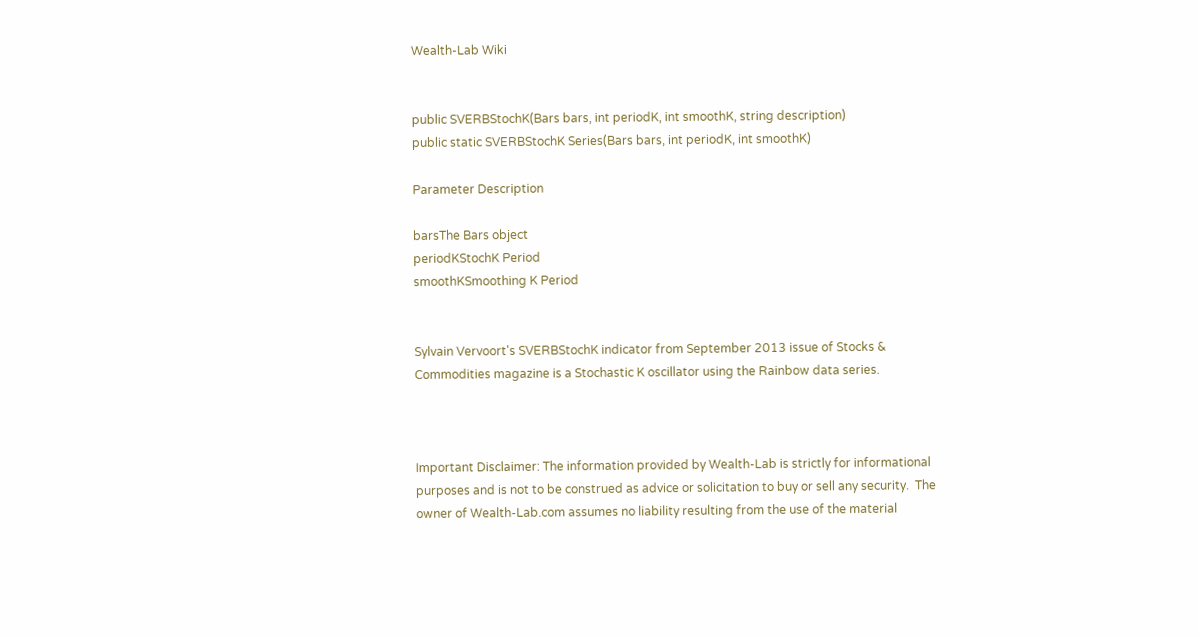Wealth-Lab Wiki


public SVERBStochK(Bars bars, int periodK, int smoothK, string description)
public static SVERBStochK Series(Bars bars, int periodK, int smoothK)

Parameter Description

barsThe Bars object
periodKStochK Period
smoothKSmoothing K Period


Sylvain Vervoort's SVERBStochK indicator from September 2013 issue of Stocks & Commodities magazine is a Stochastic K oscillator using the Rainbow data series.



Important Disclaimer: The information provided by Wealth-Lab is strictly for informational purposes and is not to be construed as advice or solicitation to buy or sell any security.  The owner of Wealth-Lab.com assumes no liability resulting from the use of the material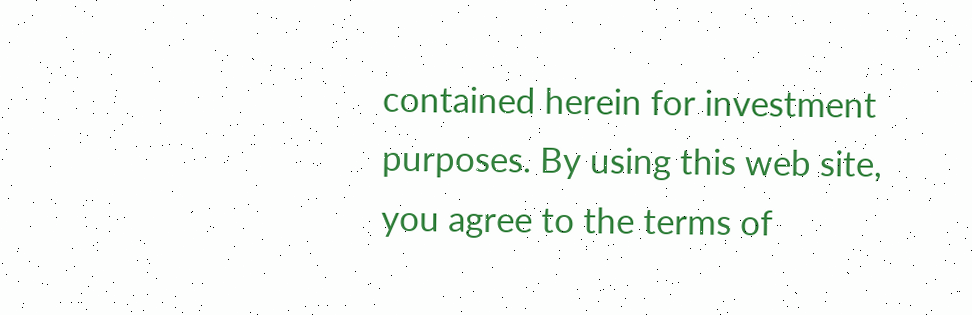contained herein for investment purposes. By using this web site, you agree to the terms of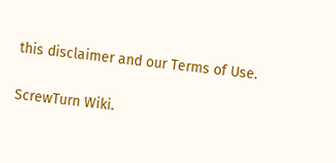this disclaimer and our Terms of Use.

ScrewTurn Wiki.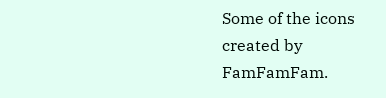Some of the icons created by FamFamFam.